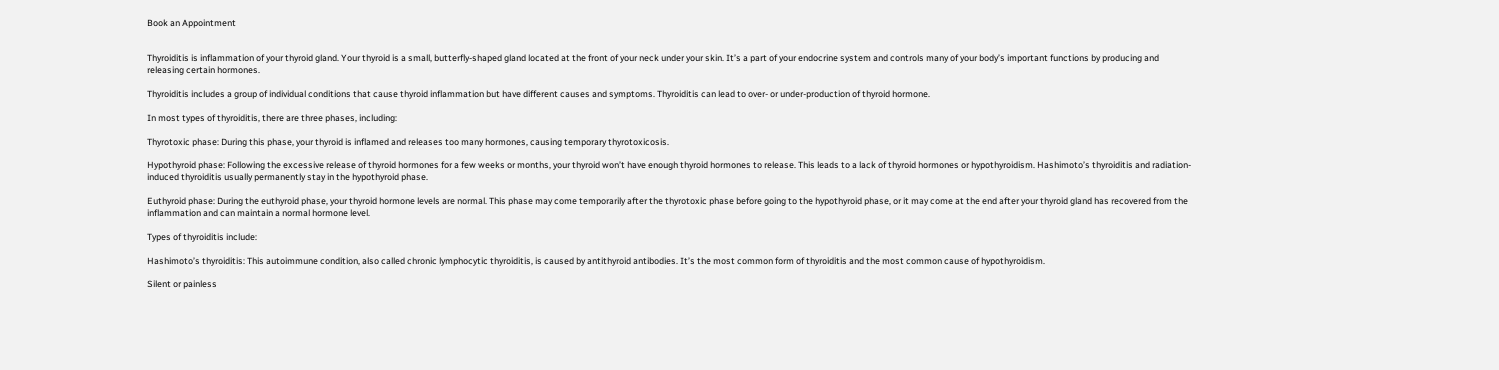Book an Appointment


Thyroiditis is inflammation of your thyroid gland. Your thyroid is a small, butterfly-shaped gland located at the front of your neck under your skin. It’s a part of your endocrine system and controls many of your body’s important functions by producing and releasing certain hormones.

Thyroiditis includes a group of individual conditions that cause thyroid inflammation but have different causes and symptoms. Thyroiditis can lead to over- or under-production of thyroid hormone.

In most types of thyroiditis, there are three phases, including:

Thyrotoxic phase: During this phase, your thyroid is inflamed and releases too many hormones, causing temporary thyrotoxicosis.

Hypothyroid phase: Following the excessive release of thyroid hormones for a few weeks or months, your thyroid won’t have enough thyroid hormones to release. This leads to a lack of thyroid hormones or hypothyroidism. Hashimoto’s thyroiditis and radiation-induced thyroiditis usually permanently stay in the hypothyroid phase.

Euthyroid phase: During the euthyroid phase, your thyroid hormone levels are normal. This phase may come temporarily after the thyrotoxic phase before going to the hypothyroid phase, or it may come at the end after your thyroid gland has recovered from the inflammation and can maintain a normal hormone level.

Types of thyroiditis include:

Hashimoto’s thyroiditis: This autoimmune condition, also called chronic lymphocytic thyroiditis, is caused by antithyroid antibodies. It’s the most common form of thyroiditis and the most common cause of hypothyroidism.

Silent or painless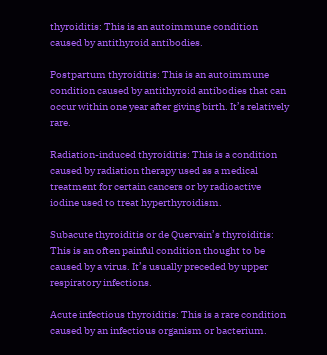thyroiditis: This is an autoimmune condition caused by antithyroid antibodies.

Postpartum thyroiditis: This is an autoimmune condition caused by antithyroid antibodies that can occur within one year after giving birth. It’s relatively rare.

Radiation-induced thyroiditis: This is a condition caused by radiation therapy used as a medical treatment for certain cancers or by radioactive iodine used to treat hyperthyroidism.

Subacute thyroiditis or de Quervain’s thyroiditis: This is an often painful condition thought to be caused by a virus. It’s usually preceded by upper respiratory infections.

Acute infectious thyroiditis: This is a rare condition caused by an infectious organism or bacterium.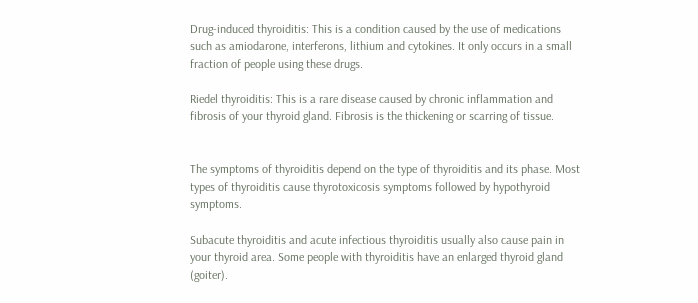Drug-induced thyroiditis: This is a condition caused by the use of medications such as amiodarone, interferons, lithium and cytokines. It only occurs in a small fraction of people using these drugs.

Riedel thyroiditis: This is a rare disease caused by chronic inflammation and fibrosis of your thyroid gland. Fibrosis is the thickening or scarring of tissue.


The symptoms of thyroiditis depend on the type of thyroiditis and its phase. Most types of thyroiditis cause thyrotoxicosis symptoms followed by hypothyroid symptoms.

Subacute thyroiditis and acute infectious thyroiditis usually also cause pain in your thyroid area. Some people with thyroiditis have an enlarged thyroid gland (goiter).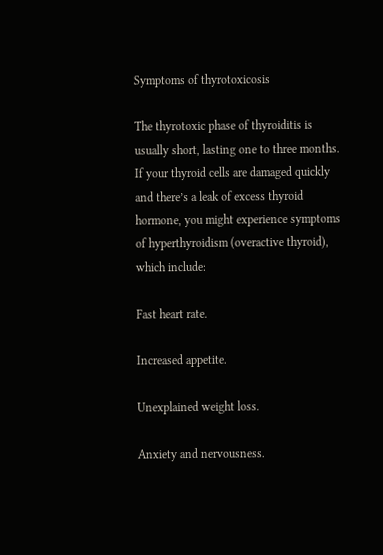Symptoms of thyrotoxicosis

The thyrotoxic phase of thyroiditis is usually short, lasting one to three months. If your thyroid cells are damaged quickly and there’s a leak of excess thyroid hormone, you might experience symptoms of hyperthyroidism (overactive thyroid), which include:

Fast heart rate.

Increased appetite.

Unexplained weight loss.

Anxiety and nervousness.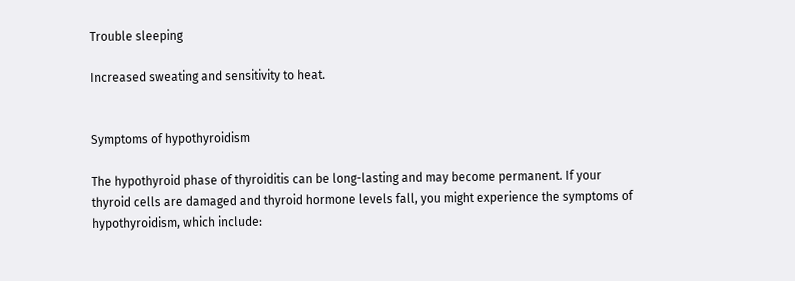Trouble sleeping

Increased sweating and sensitivity to heat.


Symptoms of hypothyroidism

The hypothyroid phase of thyroiditis can be long-lasting and may become permanent. If your thyroid cells are damaged and thyroid hormone levels fall, you might experience the symptoms of hypothyroidism, which include: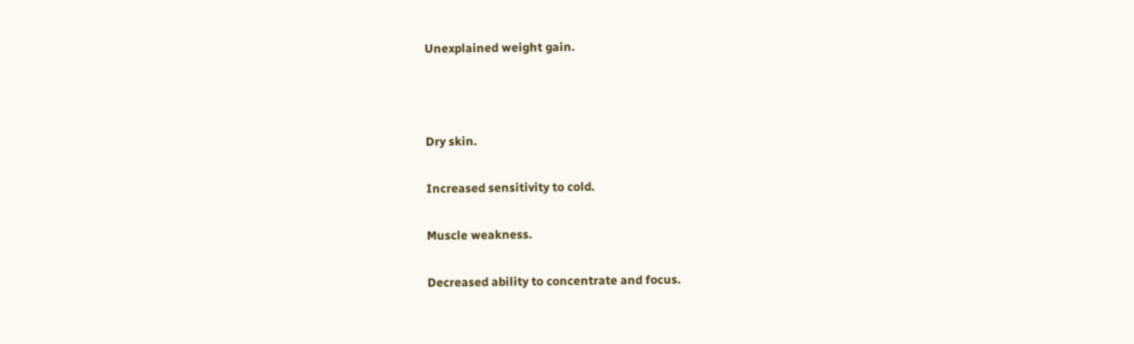Unexplained weight gain.



Dry skin.

Increased sensitivity to cold.

Muscle weakness.

Decreased ability to concentrate and focus.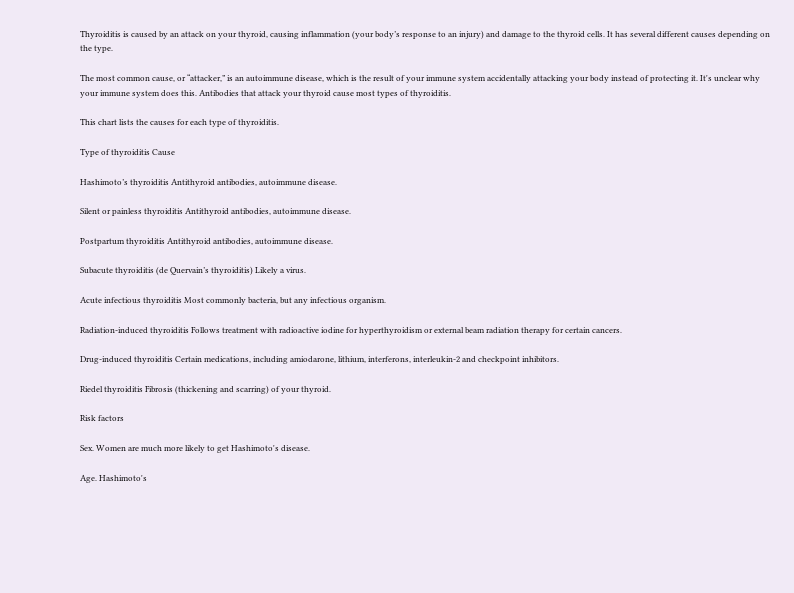Thyroiditis is caused by an attack on your thyroid, causing inflammation (your body’s response to an injury) and damage to the thyroid cells. It has several different causes depending on the type.

The most common cause, or “attacker,” is an autoimmune disease, which is the result of your immune system accidentally attacking your body instead of protecting it. It's unclear why your immune system does this. Antibodies that attack your thyroid cause most types of thyroiditis.

This chart lists the causes for each type of thyroiditis.

Type of thyroiditis Cause

Hashimoto’s thyroiditis Antithyroid antibodies, autoimmune disease.

Silent or painless thyroiditis Antithyroid antibodies, autoimmune disease.

Postpartum thyroiditis Antithyroid antibodies, autoimmune disease.

Subacute thyroiditis (de Quervain’s thyroiditis) Likely a virus.

Acute infectious thyroiditis Most commonly bacteria, but any infectious organism.

Radiation-induced thyroiditis Follows treatment with radioactive iodine for hyperthyroidism or external beam radiation therapy for certain cancers.

Drug-induced thyroiditis Certain medications, including amiodarone, lithium, interferons, interleukin-2 and checkpoint inhibitors.

Riedel thyroiditis Fibrosis (thickening and scarring) of your thyroid.

Risk factors

Sex. Women are much more likely to get Hashimoto's disease.

Age. Hashimoto's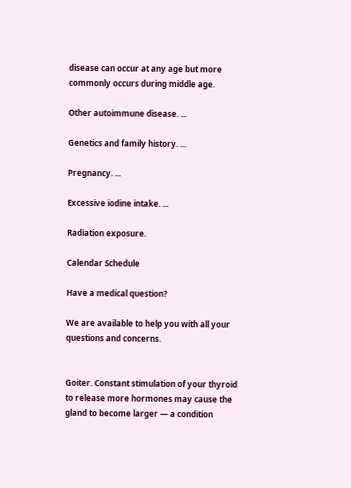disease can occur at any age but more commonly occurs during middle age.

Other autoimmune disease. ...

Genetics and family history. ...

Pregnancy. ...

Excessive iodine intake. ...

Radiation exposure.

Calendar Schedule

Have a medical question?

We are available to help you with all your questions and concerns.


Goiter. Constant stimulation of your thyroid to release more hormones may cause the gland to become larger — a condition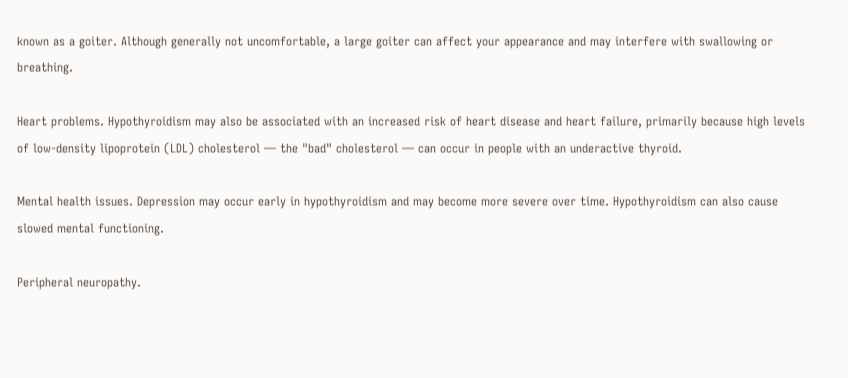known as a goiter. Although generally not uncomfortable, a large goiter can affect your appearance and may interfere with swallowing or breathing.

Heart problems. Hypothyroidism may also be associated with an increased risk of heart disease and heart failure, primarily because high levels of low-density lipoprotein (LDL) cholesterol — the "bad" cholesterol — can occur in people with an underactive thyroid.

Mental health issues. Depression may occur early in hypothyroidism and may become more severe over time. Hypothyroidism can also cause slowed mental functioning.

Peripheral neuropathy.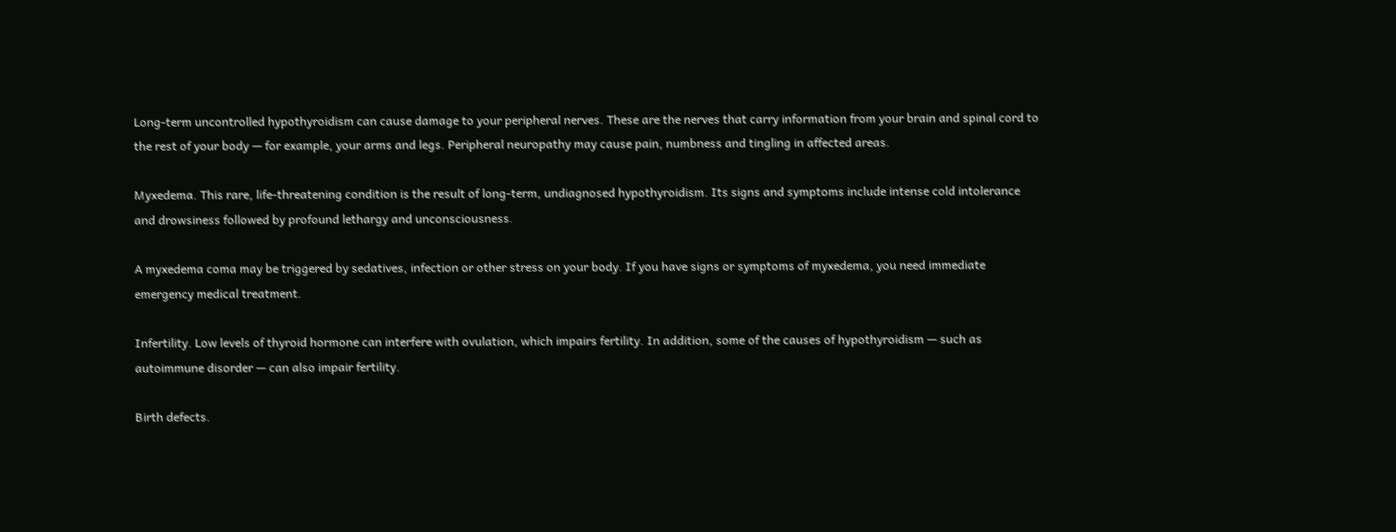Long-term uncontrolled hypothyroidism can cause damage to your peripheral nerves. These are the nerves that carry information from your brain and spinal cord to the rest of your body — for example, your arms and legs. Peripheral neuropathy may cause pain, numbness and tingling in affected areas.

Myxedema. This rare, life-threatening condition is the result of long-term, undiagnosed hypothyroidism. Its signs and symptoms include intense cold intolerance and drowsiness followed by profound lethargy and unconsciousness.

A myxedema coma may be triggered by sedatives, infection or other stress on your body. If you have signs or symptoms of myxedema, you need immediate emergency medical treatment.

Infertility. Low levels of thyroid hormone can interfere with ovulation, which impairs fertility. In addition, some of the causes of hypothyroidism — such as autoimmune disorder — can also impair fertility.

Birth defects.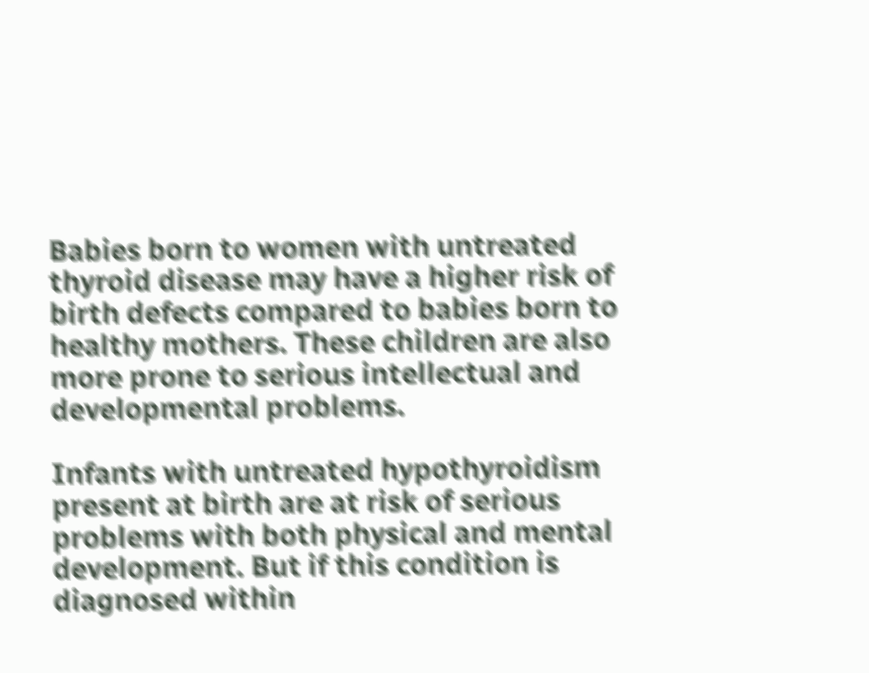Babies born to women with untreated thyroid disease may have a higher risk of birth defects compared to babies born to healthy mothers. These children are also more prone to serious intellectual and developmental problems.

Infants with untreated hypothyroidism present at birth are at risk of serious problems with both physical and mental development. But if this condition is diagnosed within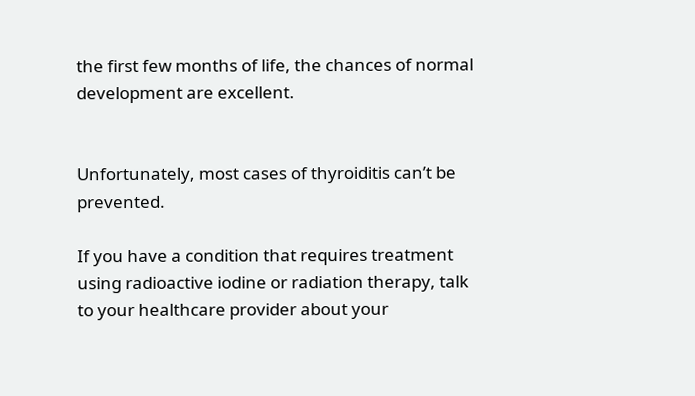the first few months of life, the chances of normal development are excellent.


Unfortunately, most cases of thyroiditis can’t be prevented.

If you have a condition that requires treatment using radioactive iodine or radiation therapy, talk to your healthcare provider about your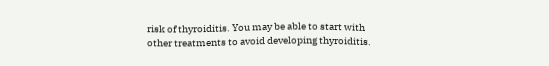risk of thyroiditis. You may be able to start with other treatments to avoid developing thyroiditis.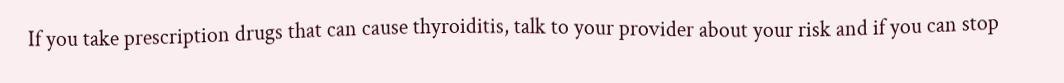If you take prescription drugs that can cause thyroiditis, talk to your provider about your risk and if you can stop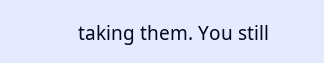taking them. You still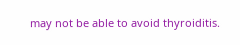may not be able to avoid thyroiditis.